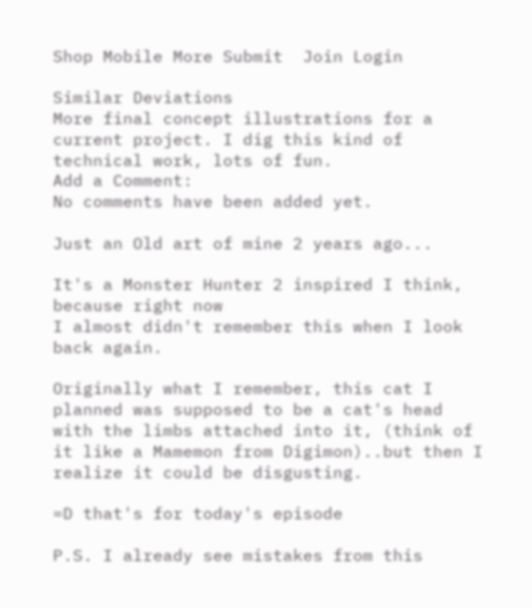Shop Mobile More Submit  Join Login

Similar Deviations
More final concept illustrations for a current project. I dig this kind of technical work, lots of fun.
Add a Comment:
No comments have been added yet.

Just an Old art of mine 2 years ago...

It's a Monster Hunter 2 inspired I think, because right now
I almost didn't remember this when I look back again.

Originally what I remember, this cat I planned was supposed to be a cat's head with the limbs attached into it, (think of it like a Mamemon from Digimon)..but then I realize it could be disgusting.

=D that's for today's episode

P.S. I already see mistakes from this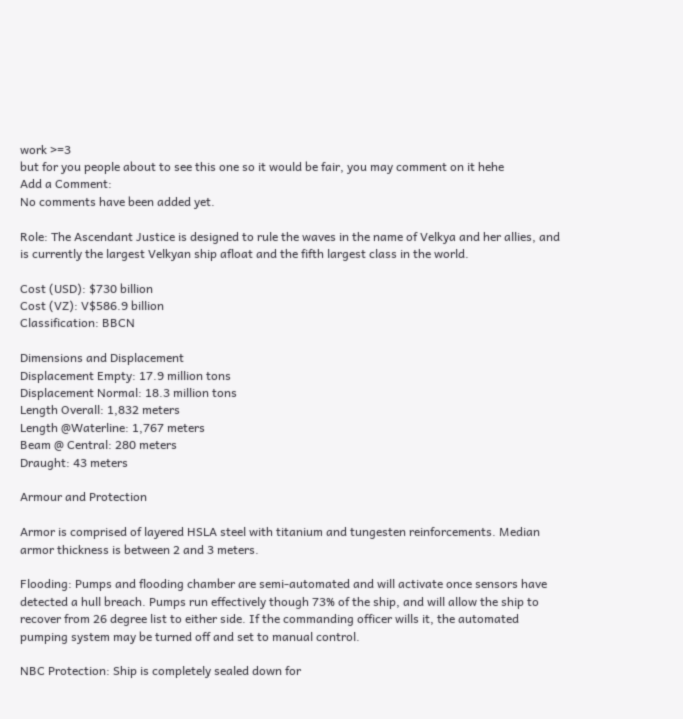work >=3
but for you people about to see this one so it would be fair, you may comment on it hehe
Add a Comment:
No comments have been added yet.

Role: The Ascendant Justice is designed to rule the waves in the name of Velkya and her allies, and is currently the largest Velkyan ship afloat and the fifth largest class in the world.

Cost (USD): $730 billion
Cost (VZ): V$586.9 billion
Classification: BBCN

Dimensions and Displacement
Displacement Empty: 17.9 million tons
Displacement Normal: 18.3 million tons
Length Overall: 1,832 meters
Length @Waterline: 1,767 meters
Beam @ Central: 280 meters
Draught: 43 meters

Armour and Protection

Armor is comprised of layered HSLA steel with titanium and tungesten reinforcements. Median armor thickness is between 2 and 3 meters.

Flooding: Pumps and flooding chamber are semi-automated and will activate once sensors have detected a hull breach. Pumps run effectively though 73% of the ship, and will allow the ship to recover from 26 degree list to either side. If the commanding officer wills it, the automated pumping system may be turned off and set to manual control.

NBC Protection: Ship is completely sealed down for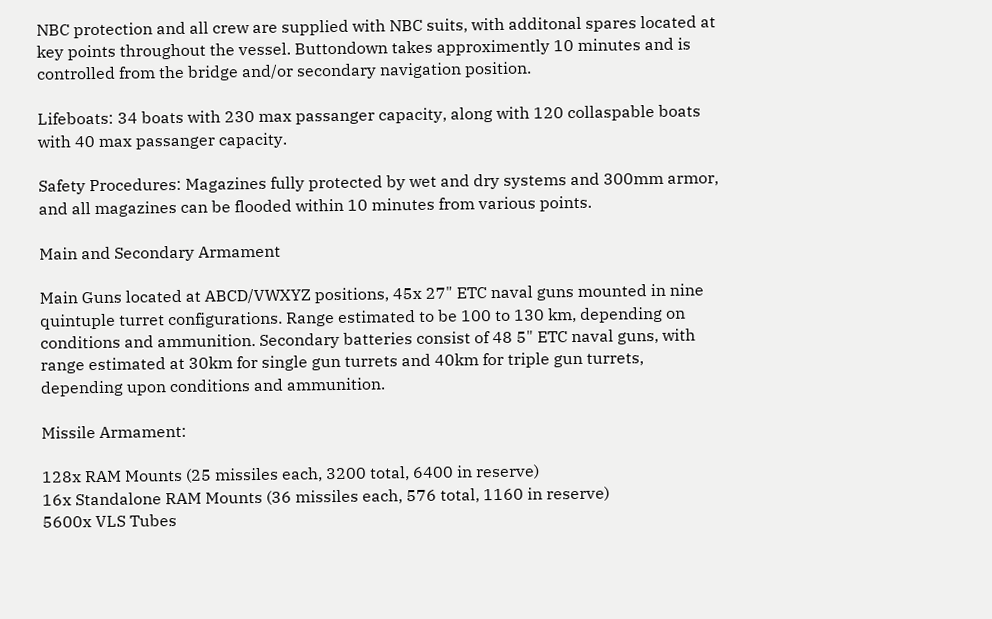NBC protection and all crew are supplied with NBC suits, with additonal spares located at key points throughout the vessel. Buttondown takes approximently 10 minutes and is controlled from the bridge and/or secondary navigation position.

Lifeboats: 34 boats with 230 max passanger capacity, along with 120 collaspable boats with 40 max passanger capacity.

Safety Procedures: Magazines fully protected by wet and dry systems and 300mm armor, and all magazines can be flooded within 10 minutes from various points.

Main and Secondary Armament

Main Guns located at ABCD/VWXYZ positions, 45x 27" ETC naval guns mounted in nine quintuple turret configurations. Range estimated to be 100 to 130 km, depending on conditions and ammunition. Secondary batteries consist of 48 5" ETC naval guns, with range estimated at 30km for single gun turrets and 40km for triple gun turrets, depending upon conditions and ammunition.

Missile Armament:

128x RAM Mounts (25 missiles each, 3200 total, 6400 in reserve)
16x Standalone RAM Mounts (36 missiles each, 576 total, 1160 in reserve)
5600x VLS Tubes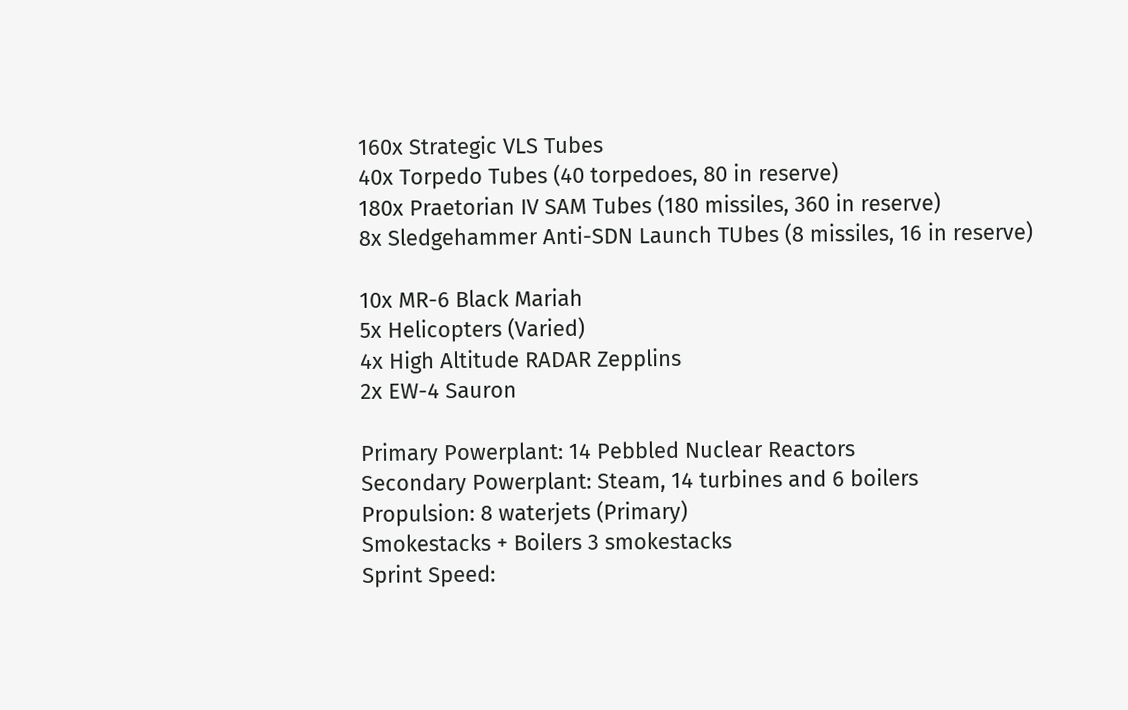160x Strategic VLS Tubes
40x Torpedo Tubes (40 torpedoes, 80 in reserve)
180x Praetorian IV SAM Tubes (180 missiles, 360 in reserve)
8x Sledgehammer Anti-SDN Launch TUbes (8 missiles, 16 in reserve)

10x MR-6 Black Mariah
5x Helicopters (Varied)
4x High Altitude RADAR Zepplins
2x EW-4 Sauron

Primary Powerplant: 14 Pebbled Nuclear Reactors
Secondary Powerplant: Steam, 14 turbines and 6 boilers
Propulsion: 8 waterjets (Primary)
Smokestacks + Boilers 3 smokestacks
Sprint Speed: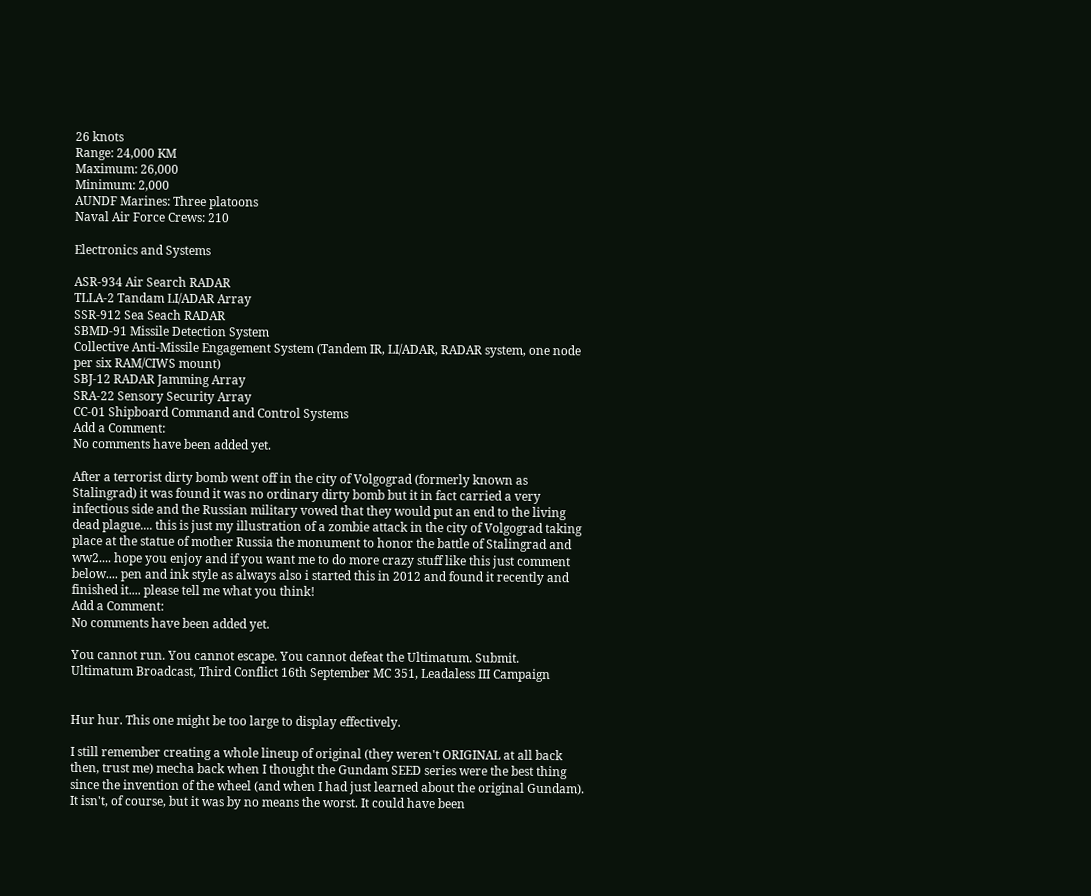26 knots
Range: 24,000 KM
Maximum: 26,000
Minimum: 2,000
AUNDF Marines: Three platoons
Naval Air Force Crews: 210

Electronics and Systems

ASR-934 Air Search RADAR
TLLA-2 Tandam LI/ADAR Array
SSR-912 Sea Seach RADAR
SBMD-91 Missile Detection System
Collective Anti-Missile Engagement System (Tandem IR, LI/ADAR, RADAR system, one node per six RAM/CIWS mount)
SBJ-12 RADAR Jamming Array
SRA-22 Sensory Security Array
CC-01 Shipboard Command and Control Systems
Add a Comment:
No comments have been added yet.

After a terrorist dirty bomb went off in the city of Volgograd (formerly known as Stalingrad) it was found it was no ordinary dirty bomb but it in fact carried a very infectious side and the Russian military vowed that they would put an end to the living dead plague.... this is just my illustration of a zombie attack in the city of Volgograd taking place at the statue of mother Russia the monument to honor the battle of Stalingrad and ww2.... hope you enjoy and if you want me to do more crazy stuff like this just comment below.... pen and ink style as always also i started this in 2012 and found it recently and finished it.... please tell me what you think!
Add a Comment:
No comments have been added yet.

You cannot run. You cannot escape. You cannot defeat the Ultimatum. Submit.
Ultimatum Broadcast, Third Conflict 16th September MC 351, Leadaless III Campaign


Hur hur. This one might be too large to display effectively.

I still remember creating a whole lineup of original (they weren't ORIGINAL at all back then, trust me) mecha back when I thought the Gundam SEED series were the best thing since the invention of the wheel (and when I had just learned about the original Gundam). It isn't, of course, but it was by no means the worst. It could have been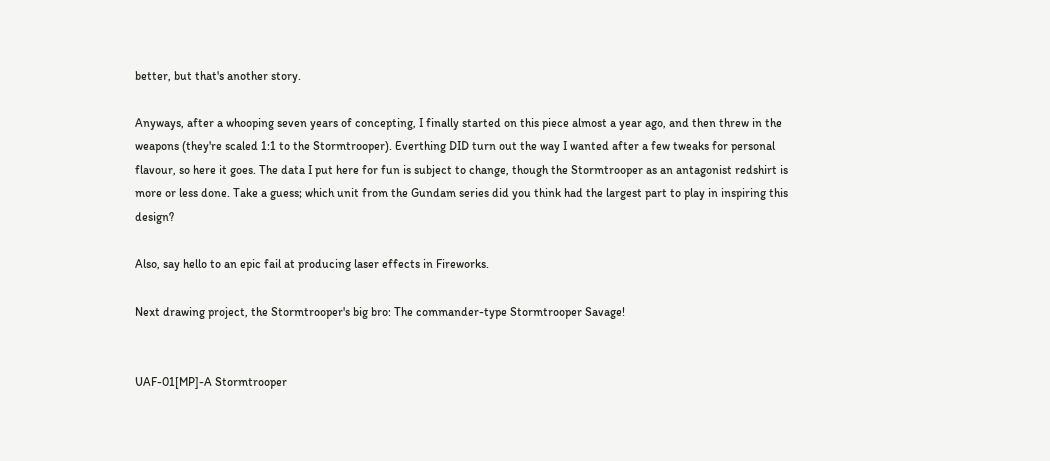better, but that's another story.

Anyways, after a whooping seven years of concepting, I finally started on this piece almost a year ago, and then threw in the weapons (they're scaled 1:1 to the Stormtrooper). Everthing DID turn out the way I wanted after a few tweaks for personal flavour, so here it goes. The data I put here for fun is subject to change, though the Stormtrooper as an antagonist redshirt is more or less done. Take a guess; which unit from the Gundam series did you think had the largest part to play in inspiring this design?

Also, say hello to an epic fail at producing laser effects in Fireworks.

Next drawing project, the Stormtrooper's big bro: The commander-type Stormtrooper Savage!


UAF-01[MP]-A Stormtrooper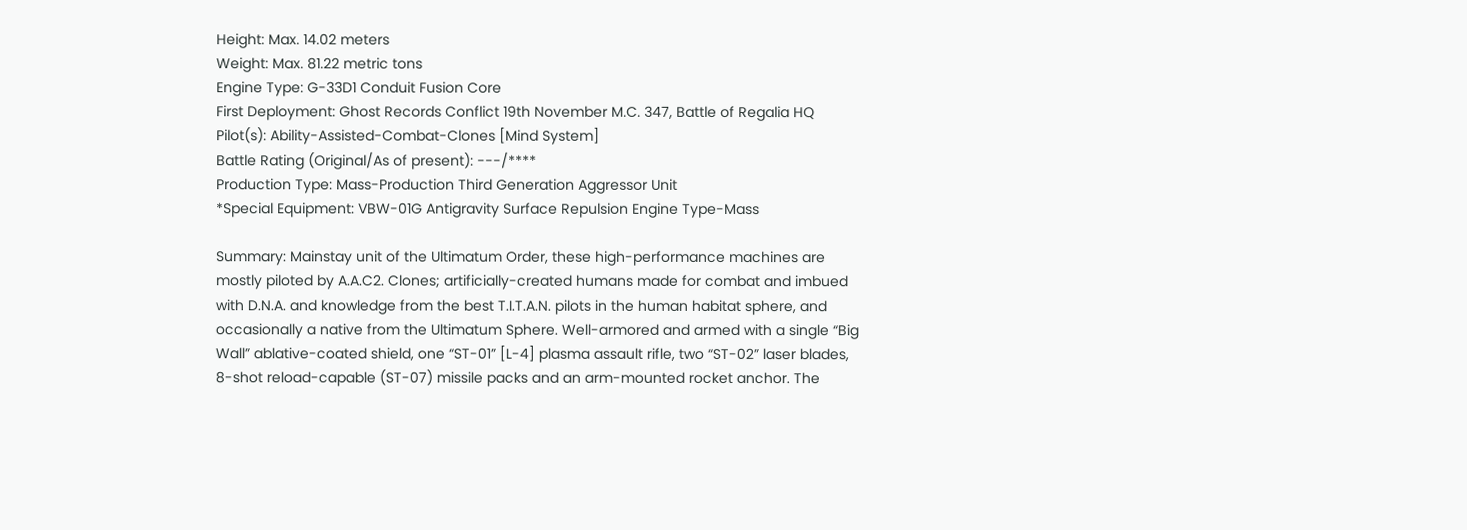Height: Max. 14.02 meters
Weight: Max. 81.22 metric tons
Engine Type: G-33D1 Conduit Fusion Core
First Deployment: Ghost Records Conflict 19th November M.C. 347, Battle of Regalia HQ
Pilot(s): Ability-Assisted-Combat-Clones [Mind System]
Battle Rating (Original/As of present): ---/****
Production Type: Mass-Production Third Generation Aggressor Unit
*Special Equipment: VBW-01G Antigravity Surface Repulsion Engine Type-Mass

Summary: Mainstay unit of the Ultimatum Order, these high-performance machines are mostly piloted by A.A.C2. Clones; artificially-created humans made for combat and imbued with D.N.A. and knowledge from the best T.I.T.A.N. pilots in the human habitat sphere, and occasionally a native from the Ultimatum Sphere. Well-armored and armed with a single “Big Wall” ablative-coated shield, one “ST-01” [L-4] plasma assault rifle, two “ST-02” laser blades, 8-shot reload-capable (ST-07) missile packs and an arm-mounted rocket anchor. The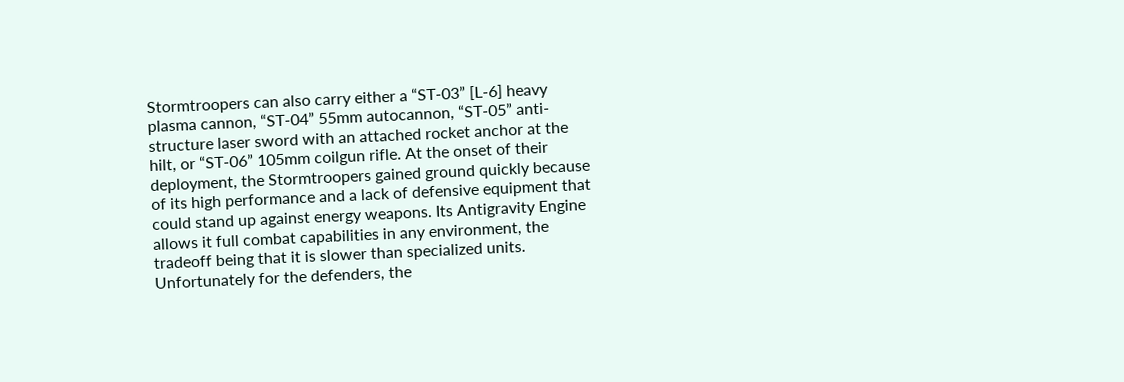Stormtroopers can also carry either a “ST-03” [L-6] heavy plasma cannon, “ST-04” 55mm autocannon, “ST-05” anti-structure laser sword with an attached rocket anchor at the hilt, or “ST-06” 105mm coilgun rifle. At the onset of their deployment, the Stormtroopers gained ground quickly because of its high performance and a lack of defensive equipment that could stand up against energy weapons. Its Antigravity Engine allows it full combat capabilities in any environment, the tradeoff being that it is slower than specialized units. Unfortunately for the defenders, the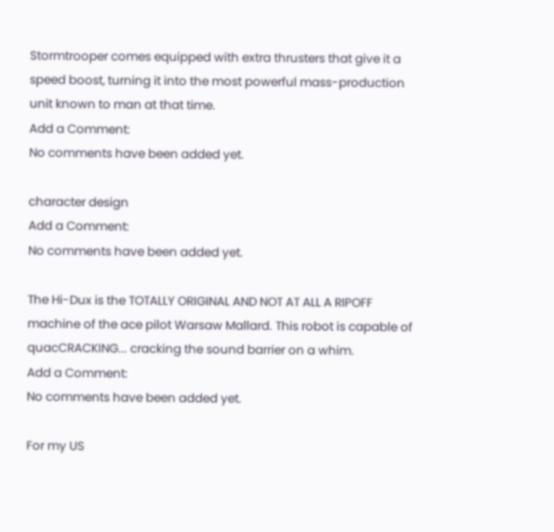Stormtrooper comes equipped with extra thrusters that give it a speed boost, turning it into the most powerful mass-production unit known to man at that time.
Add a Comment:
No comments have been added yet.

character design
Add a Comment:
No comments have been added yet.

The Hi-Dux is the TOTALLY ORIGINAL AND NOT AT ALL A RIPOFF machine of the ace pilot Warsaw Mallard. This robot is capable of quacCRACKING... cracking the sound barrier on a whim.
Add a Comment:
No comments have been added yet.

For my US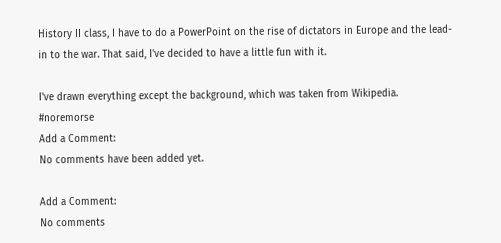History II class, I have to do a PowerPoint on the rise of dictators in Europe and the lead-in to the war. That said, I've decided to have a little fun with it.

I've drawn everything except the background, which was taken from Wikipedia. #noremorse
Add a Comment:
No comments have been added yet.

Add a Comment:
No comments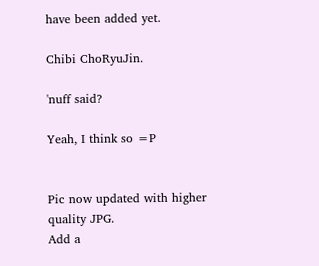have been added yet.

Chibi ChoRyuJin.

'nuff said?

Yeah, I think so =P


Pic now updated with higher quality JPG.
Add a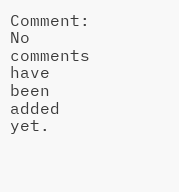Comment:
No comments have been added yet.